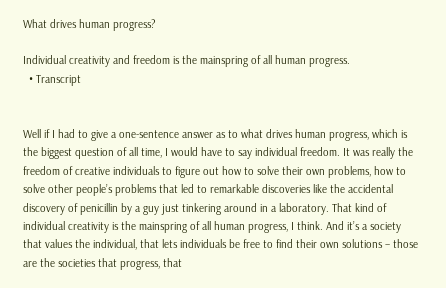What drives human progress?

Individual creativity and freedom is the mainspring of all human progress.
  • Transcript


Well if I had to give a one-sentence answer as to what drives human progress, which is the biggest question of all time, I would have to say individual freedom. It was really the freedom of creative individuals to figure out how to solve their own problems, how to solve other people’s problems that led to remarkable discoveries like the accidental discovery of penicillin by a guy just tinkering around in a laboratory. That kind of individual creativity is the mainspring of all human progress, I think. And it’s a society that values the individual, that lets individuals be free to find their own solutions – those are the societies that progress, that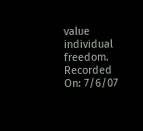value individual freedom. Recorded On: 7/6/07